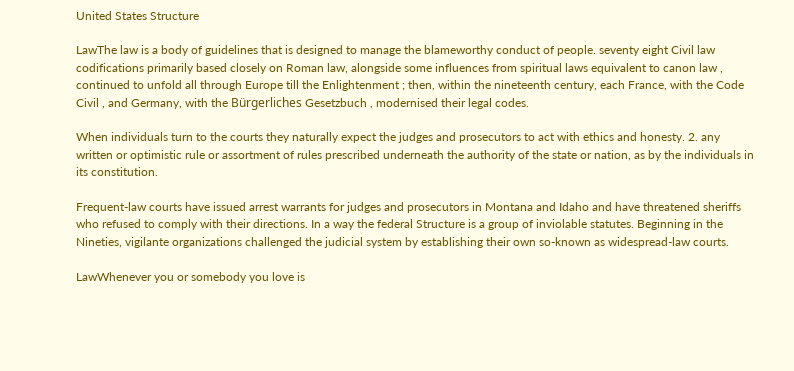United States Structure

LawThe law is a body of guidelines that is designed to manage the blameworthy conduct of people. seventy eight Civil law codifications primarily based closely on Roman law, alongside some influences from spiritual laws equivalent to canon law , continued to unfold all through Europe till the Enlightenment ; then, within the nineteenth century, each France, with the Code Civil , and Germany, with the Bürgerliches Gesetzbuch , modernised their legal codes.

When individuals turn to the courts they naturally expect the judges and prosecutors to act with ethics and honesty. 2. any written or optimistic rule or assortment of rules prescribed underneath the authority of the state or nation, as by the individuals in its constitution.

Frequent-law courts have issued arrest warrants for judges and prosecutors in Montana and Idaho and have threatened sheriffs who refused to comply with their directions. In a way the federal Structure is a group of inviolable statutes. Beginning in the Nineties, vigilante organizations challenged the judicial system by establishing their own so-known as widespread-law courts.

LawWhenever you or somebody you love is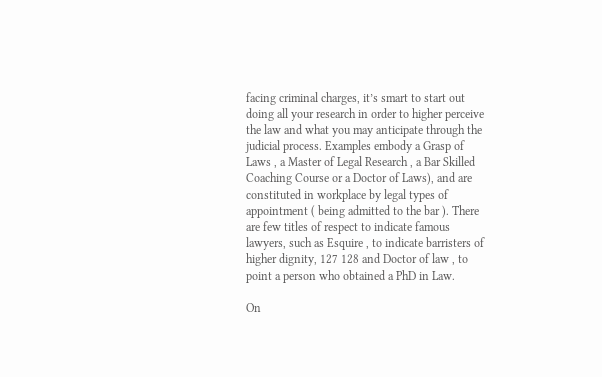facing criminal charges, it’s smart to start out doing all your research in order to higher perceive the law and what you may anticipate through the judicial process. Examples embody a Grasp of Laws , a Master of Legal Research , a Bar Skilled Coaching Course or a Doctor of Laws), and are constituted in workplace by legal types of appointment ( being admitted to the bar ). There are few titles of respect to indicate famous lawyers, such as Esquire , to indicate barristers of higher dignity, 127 128 and Doctor of law , to point a person who obtained a PhD in Law.

On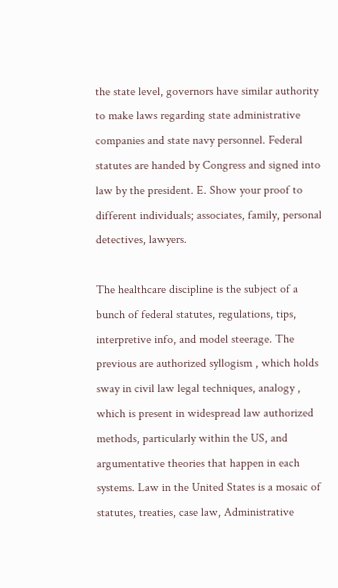the state level, governors have similar authority to make laws regarding state administrative companies and state navy personnel. Federal statutes are handed by Congress and signed into law by the president. E. Show your proof to different individuals; associates, family, personal detectives, lawyers.

The healthcare discipline is the subject of a bunch of federal statutes, regulations, tips, interpretive info, and model steerage. The previous are authorized syllogism , which holds sway in civil law legal techniques, analogy , which is present in widespread law authorized methods, particularly within the US, and argumentative theories that happen in each systems. Law in the United States is a mosaic of statutes, treaties, case law, Administrative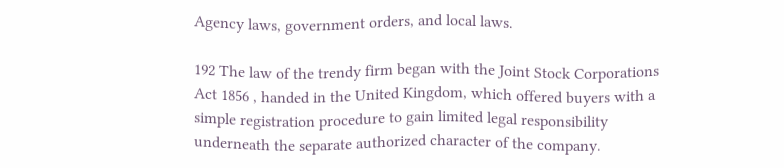Agency laws, government orders, and local laws.

192 The law of the trendy firm began with the Joint Stock Corporations Act 1856 , handed in the United Kingdom, which offered buyers with a simple registration procedure to gain limited legal responsibility underneath the separate authorized character of the company.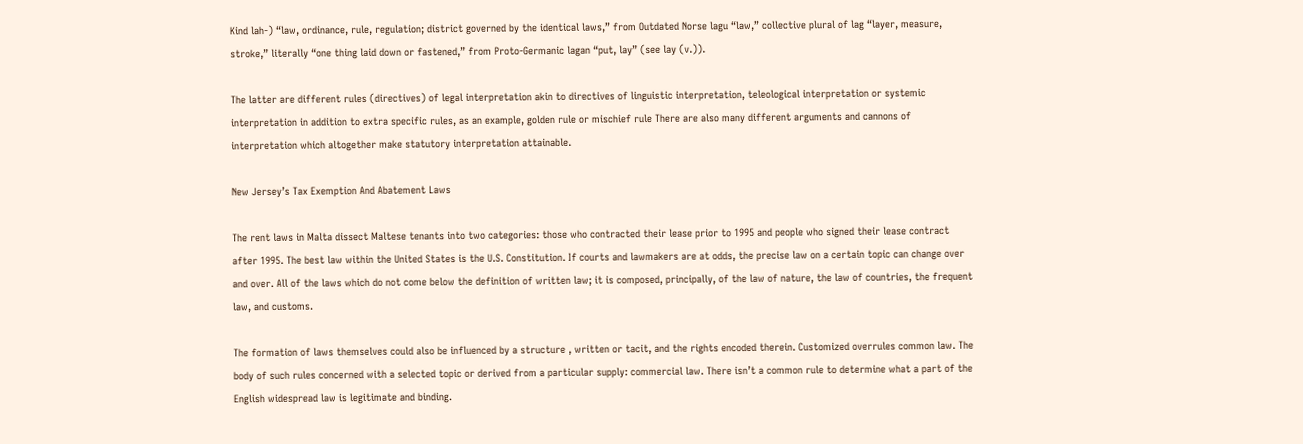Kind lah-) “law, ordinance, rule, regulation; district governed by the identical laws,” from Outdated Norse lagu “law,” collective plural of lag “layer, measure, stroke,” literally “one thing laid down or fastened,” from Proto-Germanic lagan “put, lay” (see lay (v.)).

The latter are different rules (directives) of legal interpretation akin to directives of linguistic interpretation, teleological interpretation or systemic interpretation in addition to extra specific rules, as an example, golden rule or mischief rule There are also many different arguments and cannons of interpretation which altogether make statutory interpretation attainable.

New Jersey’s Tax Exemption And Abatement Laws

The rent laws in Malta dissect Maltese tenants into two categories: those who contracted their lease prior to 1995 and people who signed their lease contract after 1995. The best law within the United States is the U.S. Constitution. If courts and lawmakers are at odds, the precise law on a certain topic can change over and over. All of the laws which do not come below the definition of written law; it is composed, principally, of the law of nature, the law of countries, the frequent law, and customs.

The formation of laws themselves could also be influenced by a structure , written or tacit, and the rights encoded therein. Customized overrules common law. The body of such rules concerned with a selected topic or derived from a particular supply: commercial law. There isn’t a common rule to determine what a part of the English widespread law is legitimate and binding.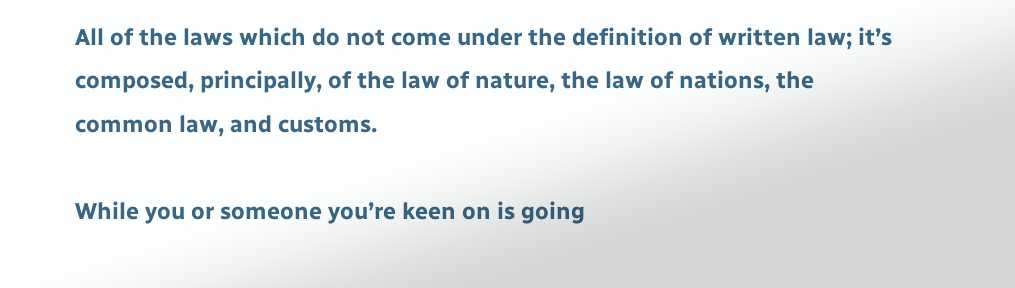All of the laws which do not come under the definition of written law; it’s composed, principally, of the law of nature, the law of nations, the common law, and customs.

While you or someone you’re keen on is going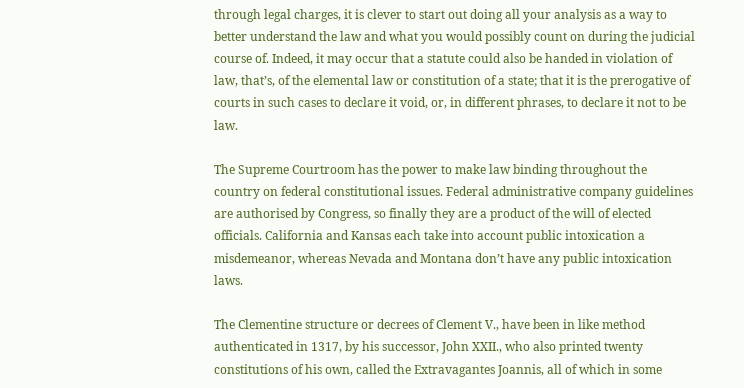through legal charges, it is clever to start out doing all your analysis as a way to better understand the law and what you would possibly count on during the judicial course of. Indeed, it may occur that a statute could also be handed in violation of law, that’s, of the elemental law or constitution of a state; that it is the prerogative of courts in such cases to declare it void, or, in different phrases, to declare it not to be law.

The Supreme Courtroom has the power to make law binding throughout the country on federal constitutional issues. Federal administrative company guidelines are authorised by Congress, so finally they are a product of the will of elected officials. California and Kansas each take into account public intoxication a misdemeanor, whereas Nevada and Montana don’t have any public intoxication laws.

The Clementine structure or decrees of Clement V., have been in like method authenticated in 1317, by his successor, John XXII., who also printed twenty constitutions of his own, called the Extravagantes Joannis, all of which in some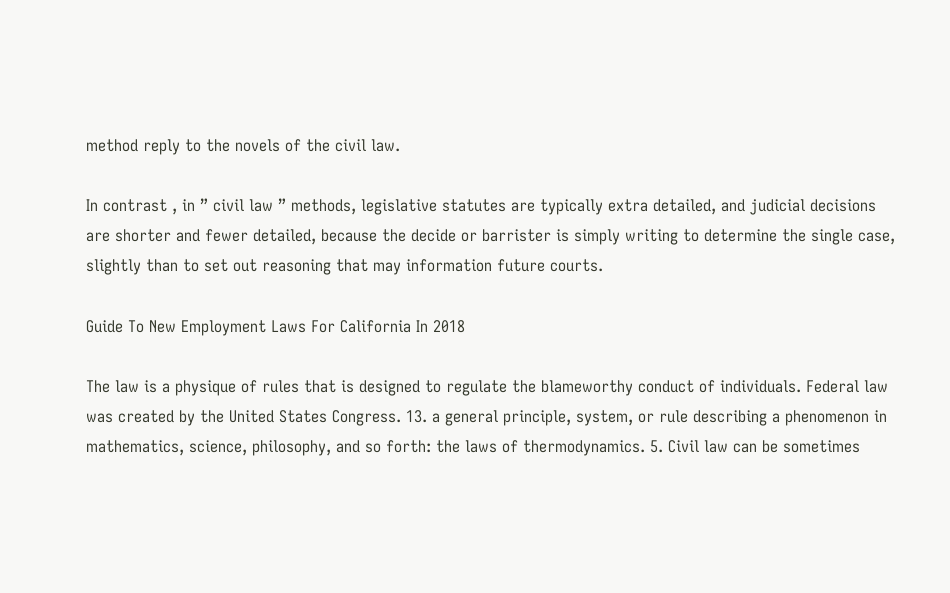method reply to the novels of the civil law.

In contrast , in ” civil law ” methods, legislative statutes are typically extra detailed, and judicial decisions are shorter and fewer detailed, because the decide or barrister is simply writing to determine the single case, slightly than to set out reasoning that may information future courts.

Guide To New Employment Laws For California In 2018

The law is a physique of rules that is designed to regulate the blameworthy conduct of individuals. Federal law was created by the United States Congress. 13. a general principle, system, or rule describing a phenomenon in mathematics, science, philosophy, and so forth: the laws of thermodynamics. 5. Civil law can be sometimes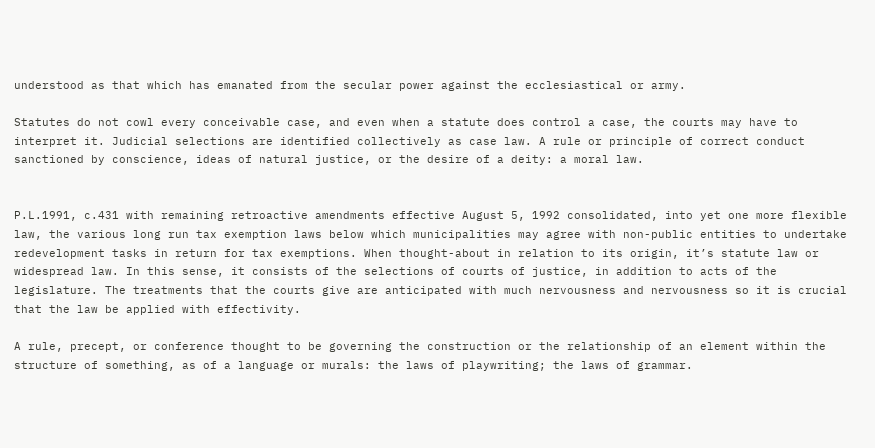understood as that which has emanated from the secular power against the ecclesiastical or army.

Statutes do not cowl every conceivable case, and even when a statute does control a case, the courts may have to interpret it. Judicial selections are identified collectively as case law. A rule or principle of correct conduct sanctioned by conscience, ideas of natural justice, or the desire of a deity: a moral law.


P.L.1991, c.431 with remaining retroactive amendments effective August 5, 1992 consolidated, into yet one more flexible law, the various long run tax exemption laws below which municipalities may agree with non-public entities to undertake redevelopment tasks in return for tax exemptions. When thought-about in relation to its origin, it’s statute law or widespread law. In this sense, it consists of the selections of courts of justice, in addition to acts of the legislature. The treatments that the courts give are anticipated with much nervousness and nervousness so it is crucial that the law be applied with effectivity.

A rule, precept, or conference thought to be governing the construction or the relationship of an element within the structure of something, as of a language or murals: the laws of playwriting; the laws of grammar.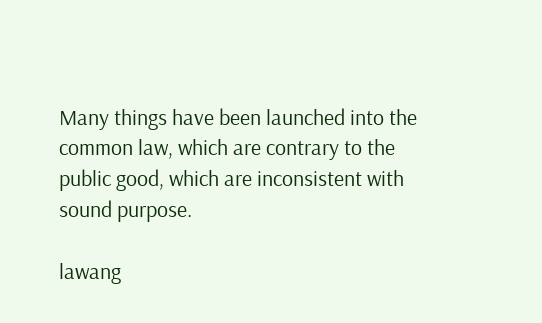Many things have been launched into the common law, which are contrary to the public good, which are inconsistent with sound purpose.

lawang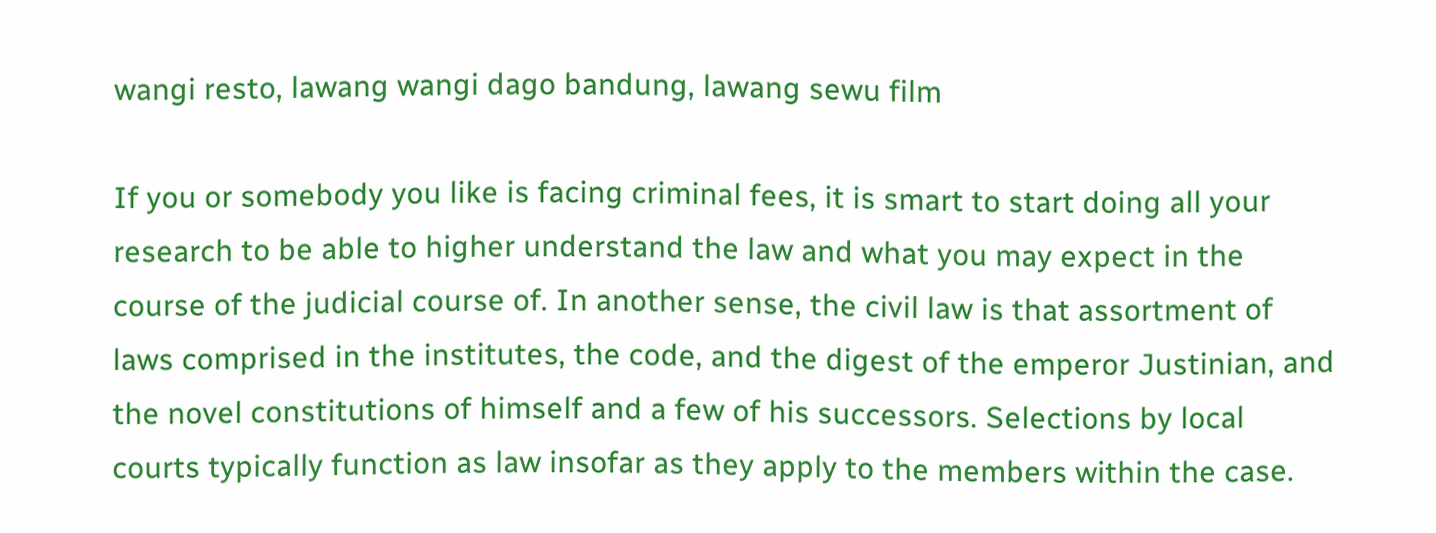wangi resto, lawang wangi dago bandung, lawang sewu film

If you or somebody you like is facing criminal fees, it is smart to start doing all your research to be able to higher understand the law and what you may expect in the course of the judicial course of. In another sense, the civil law is that assortment of laws comprised in the institutes, the code, and the digest of the emperor Justinian, and the novel constitutions of himself and a few of his successors. Selections by local courts typically function as law insofar as they apply to the members within the case.